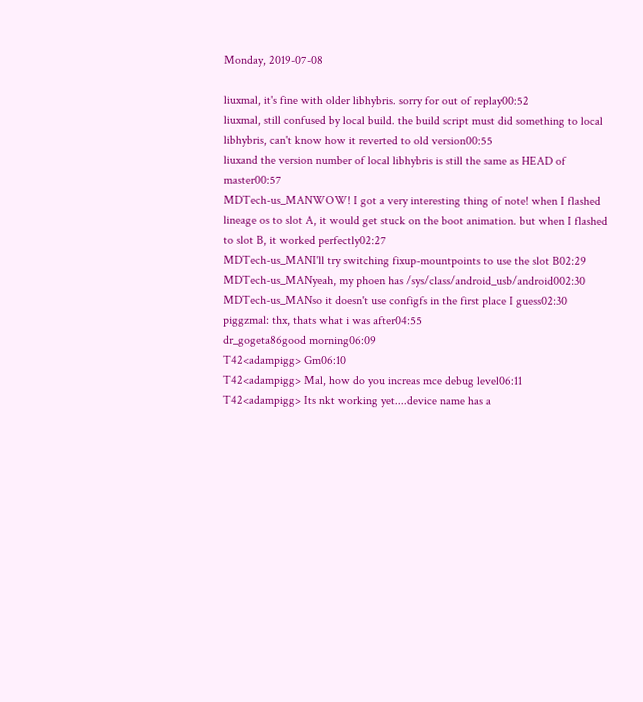Monday, 2019-07-08

liuxmal, it's fine with older libhybris. sorry for out of replay00:52
liuxmal, still confused by local build. the build script must did something to local libhybris, can't know how it reverted to old version00:55
liuxand the version number of local libhybris is still the same as HEAD of master00:57
MDTech-us_MANWOW! I got a very interesting thing of note! when I flashed lineage os to slot A, it would get stuck on the boot animation. but when I flashed to slot B, it worked perfectly02:27
MDTech-us_MANI'll try switching fixup-mountpoints to use the slot B02:29
MDTech-us_MANyeah, my phoen has /sys/class/android_usb/android002:30
MDTech-us_MANso it doesn't use configfs in the first place I guess02:30
piggzmal: thx, thats what i was after04:55
dr_gogeta86good morning06:09
T42<adampigg> Gm06:10
T42<adampigg> Mal, how do you increas mce debug level06:11
T42<adampigg> Its nkt working yet....device name has a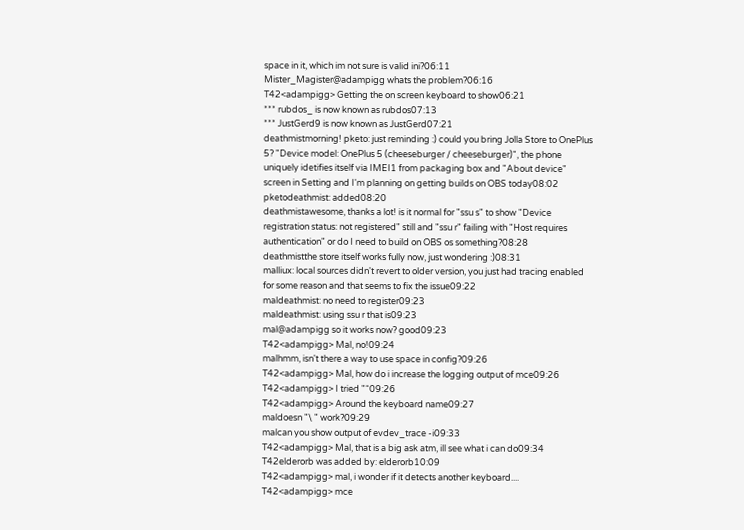space in it, which im not sure is valid ini?06:11
Mister_Magister@adampigg whats the problem?06:16
T42<adampigg> Getting the on screen keyboard to show06:21
*** rubdos_ is now known as rubdos07:13
*** JustGerd9 is now known as JustGerd07:21
deathmistmorning! pketo: just reminding :) could you bring Jolla Store to OnePlus 5? "Device model: OnePlus 5 (cheeseburger / cheeseburger)", the phone uniquely idetifies itself via IMEI1 from packaging box and "About device" screen in Setting and I'm planning on getting builds on OBS today08:02
pketodeathmist: added08:20
deathmistawesome, thanks a lot! is it normal for "ssu s" to show "Device registration status: not registered" still and "ssu r" failing with "Host requires authentication" or do I need to build on OBS os something?08:28
deathmistthe store itself works fully now, just wondering :)08:31
malliux: local sources didn't revert to older version, you just had tracing enabled for some reason and that seems to fix the issue09:22
maldeathmist: no need to register09:23
maldeathmist: using ssu r that is09:23
mal@adampigg so it works now? good09:23
T42<adampigg> Mal, no!09:24
malhmm, isn't there a way to use space in config?09:26
T42<adampigg> Mal, how do i increase the logging output of mce09:26
T42<adampigg> I tried "“09:26
T42<adampigg> Around the keyboard name09:27
maldoesn "\ " work?09:29
malcan you show output of evdev_trace -i09:33
T42<adampigg> Mal, that is a big ask atm, ill see what i can do09:34
T42elderorb was added by: elderorb10:09
T42<adampigg> mal, i wonder if it detects another keyboard....
T42<adampigg> mce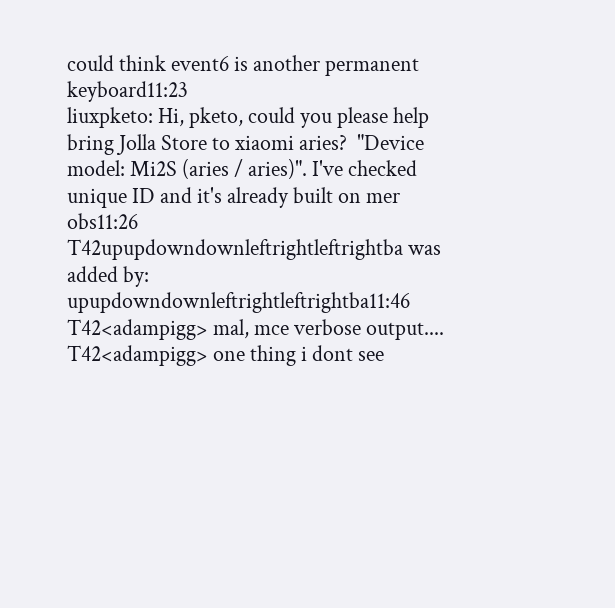could think event6 is another permanent keyboard11:23
liuxpketo: Hi, pketo, could you please help bring Jolla Store to xiaomi aries?  "Device model: Mi2S (aries / aries)". I've checked unique ID and it's already built on mer obs11:26
T42upupdowndownleftrightleftrightba was added by: upupdowndownleftrightleftrightba11:46
T42<adampigg> mal, mce verbose output....
T42<adampigg> one thing i dont see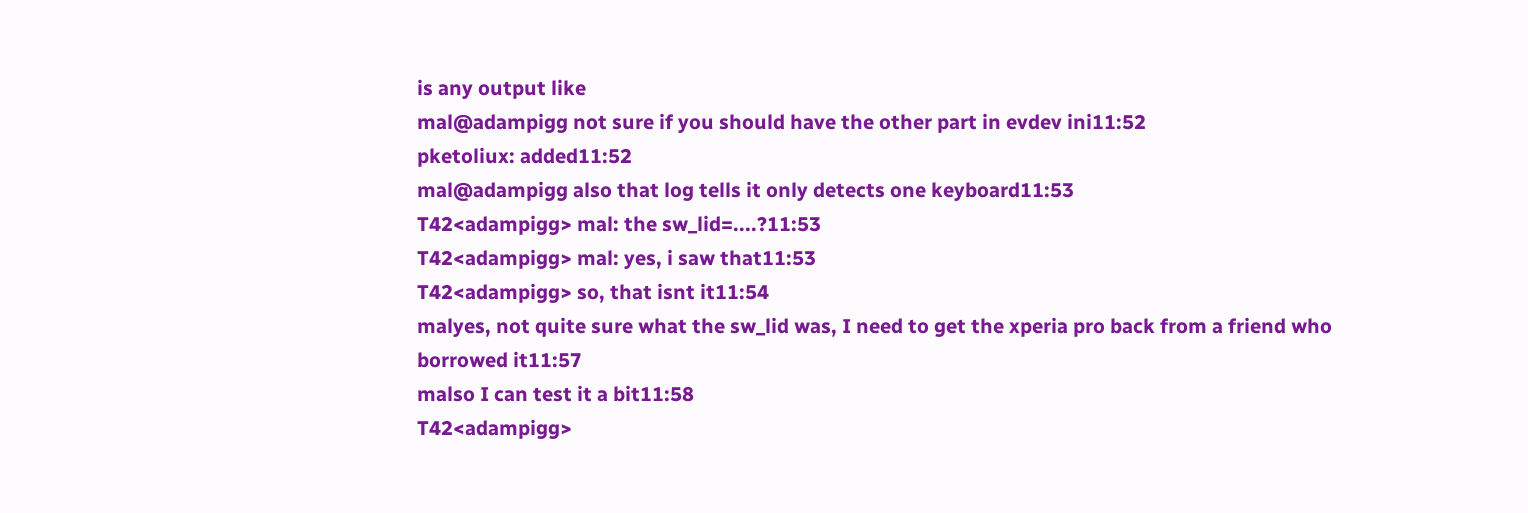is any output like
mal@adampigg not sure if you should have the other part in evdev ini11:52
pketoliux: added11:52
mal@adampigg also that log tells it only detects one keyboard11:53
T42<adampigg> mal: the sw_lid=....?11:53
T42<adampigg> mal: yes, i saw that11:53
T42<adampigg> so, that isnt it11:54
malyes, not quite sure what the sw_lid was, I need to get the xperia pro back from a friend who borrowed it11:57
malso I can test it a bit11:58
T42<adampigg>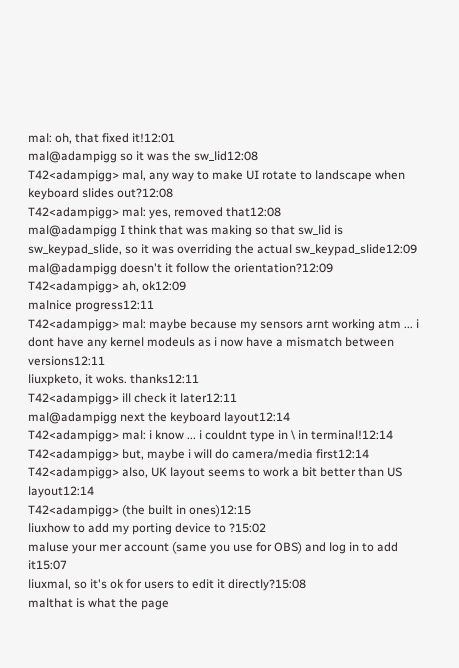mal: oh, that fixed it!12:01
mal@adampigg so it was the sw_lid12:08
T42<adampigg> mal, any way to make UI rotate to landscape when keyboard slides out?12:08
T42<adampigg> mal: yes, removed that12:08
mal@adampigg I think that was making so that sw_lid is sw_keypad_slide, so it was overriding the actual sw_keypad_slide12:09
mal@adampigg doesn't it follow the orientation?12:09
T42<adampigg> ah, ok12:09
malnice progress12:11
T42<adampigg> mal: maybe because my sensors arnt working atm ... i dont have any kernel modeuls as i now have a mismatch between versions12:11
liuxpketo, it woks. thanks12:11
T42<adampigg> ill check it later12:11
mal@adampigg next the keyboard layout12:14
T42<adampigg> mal: i know ... i couldnt type in \ in terminal!12:14
T42<adampigg> but, maybe i will do camera/media first12:14
T42<adampigg> also, UK layout seems to work a bit better than US layout12:14
T42<adampigg> (the built in ones)12:15
liuxhow to add my porting device to ?15:02
maluse your mer account (same you use for OBS) and log in to add it15:07
liuxmal, so it's ok for users to edit it directly?15:08
malthat is what the page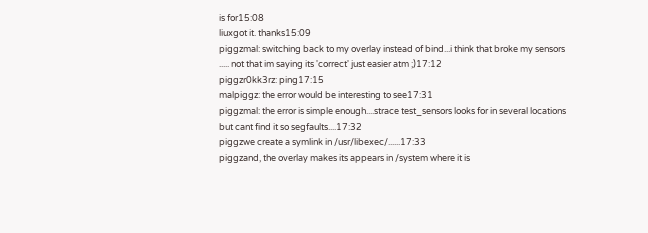is for15:08
liuxgot it. thanks15:09
piggzmal: switching back to my overlay instead of bind...i think that broke my sensors ..... not that im saying its 'correct' just easier atm ;)17:12
piggzr0kk3rz: ping17:15
malpiggz: the error would be interesting to see17:31
piggzmal: the error is simple enough....strace test_sensors looks for in several locations but cant find it so segfaults....17:32
piggzwe create a symlink in /usr/libexec/......17:33
piggzand, the overlay makes its appears in /system where it is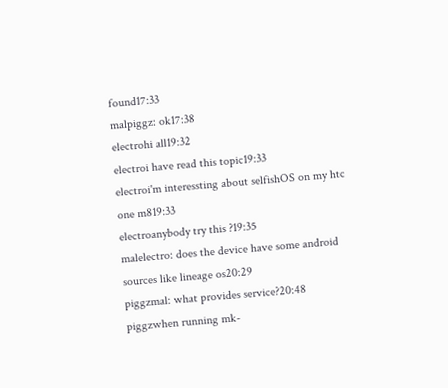found17:33
malpiggz: ok17:38
electrohi all19:32
electroi have read this topic19:33
electroi'm interessting about selfishOS on my htc one m819:33
electroanybody try this ?19:35
malelectro: does the device have some android sources like lineage os20:29
piggzmal: what provides service?20:48
piggzwhen running mk-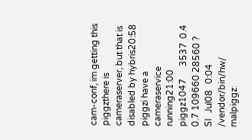cam-conf, im getting this
piggzthere is cameraserver, but that is disabled by hybris20:58
piggzi have a cameraservice running21:00
piggz1047      3537  0.4  0.7 109660 28560 ?        Sl   Jul08   0:04 /vendor/bin/hw/
malpiggz: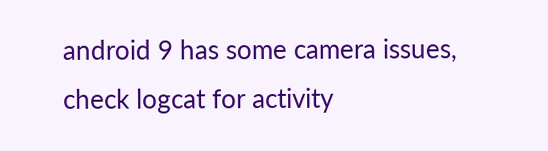android 9 has some camera issues, check logcat for activity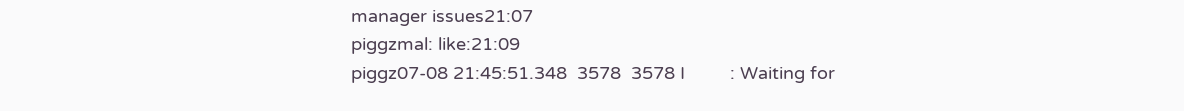manager issues21:07
piggzmal: like:21:09
piggz07-08 21:45:51.348  3578  3578 I         : Waiting for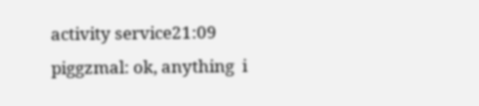activity service21:09
piggzmal: ok, anything  i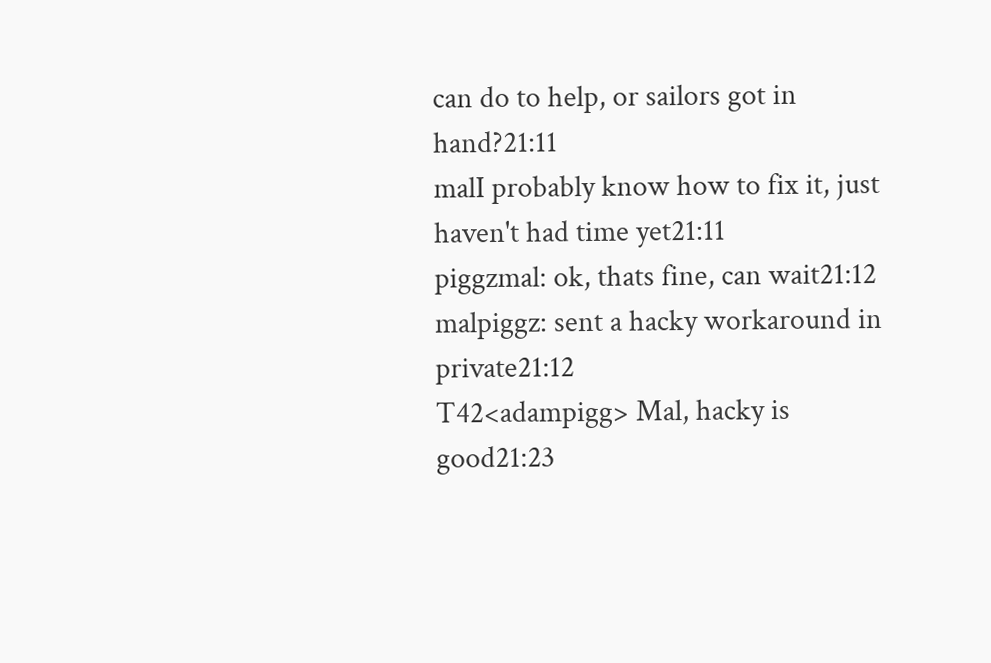can do to help, or sailors got in hand?21:11
malI probably know how to fix it, just haven't had time yet21:11
piggzmal: ok, thats fine, can wait21:12
malpiggz: sent a hacky workaround in private21:12
T42<adampigg> Mal, hacky is good21:23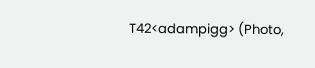T42<adampigg> (Photo,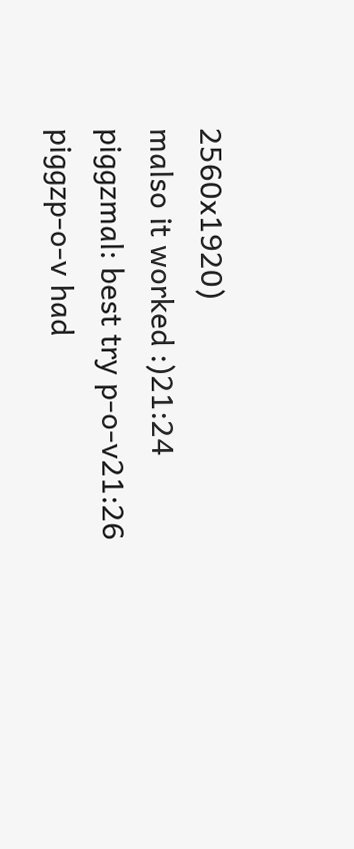2560x1920)
malso it worked :)21:24
piggzmal: best try p-o-v21:26
piggzp-o-v had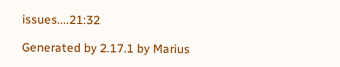issues....21:32

Generated by 2.17.1 by Marius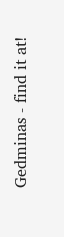Gedminas - find it at!